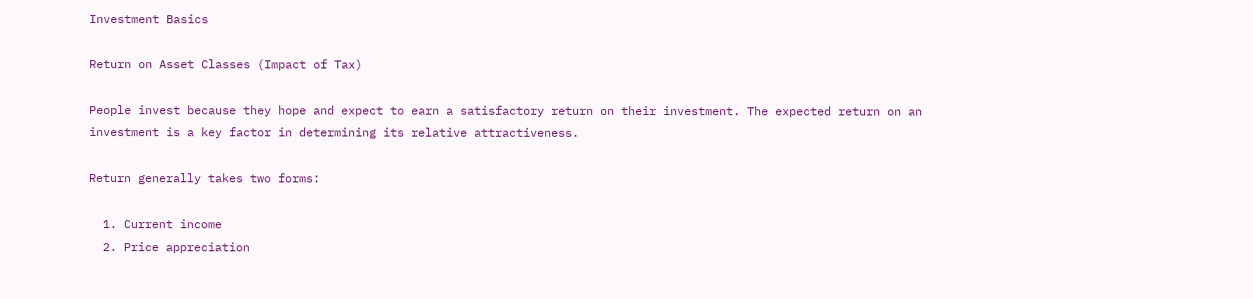Investment Basics

Return on Asset Classes (Impact of Tax)

People invest because they hope and expect to earn a satisfactory return on their investment. The expected return on an investment is a key factor in determining its relative attractiveness.

Return generally takes two forms:

  1. Current income
  2. Price appreciation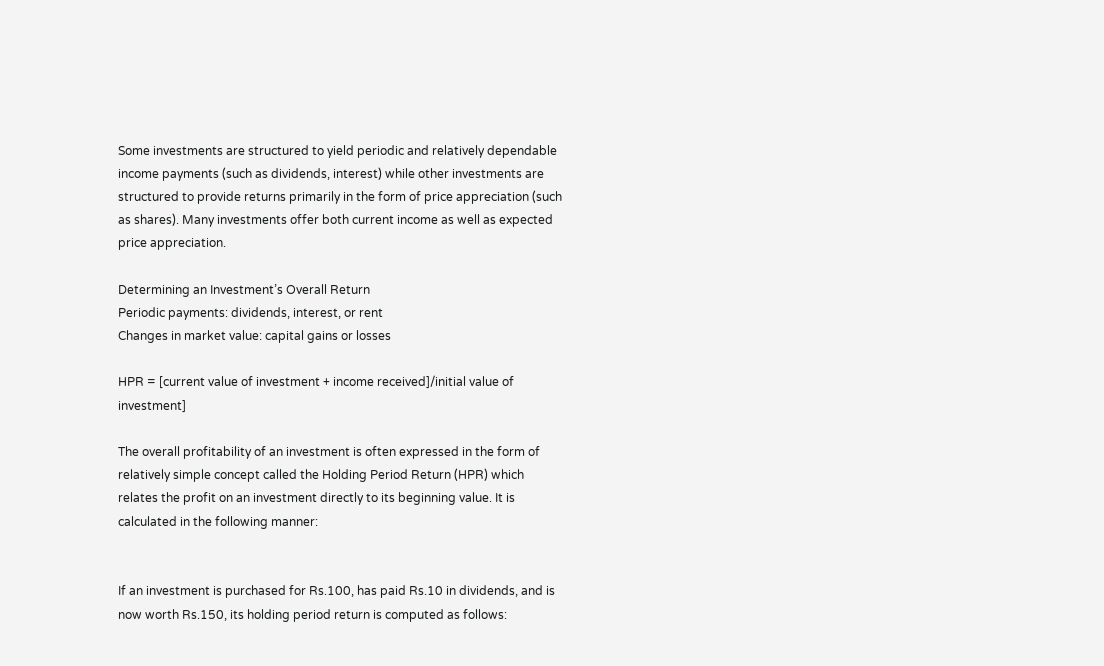Some investments are structured to yield periodic and relatively dependable income payments (such as dividends, interest) while other investments are structured to provide returns primarily in the form of price appreciation (such as shares). Many investments offer both current income as well as expected price appreciation.

Determining an Investment’s Overall Return
Periodic payments: dividends, interest, or rent
Changes in market value: capital gains or losses

HPR = [current value of investment + income received]/initial value of investment]

The overall profitability of an investment is often expressed in the form of relatively simple concept called the Holding Period Return (HPR) which relates the profit on an investment directly to its beginning value. It is calculated in the following manner:


If an investment is purchased for Rs.100, has paid Rs.10 in dividends, and is now worth Rs.150, its holding period return is computed as follows: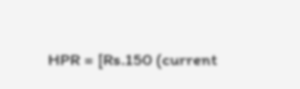HPR = [Rs.150 (current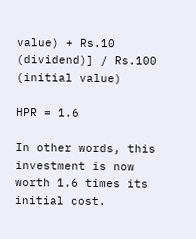value) + Rs.10 (dividend)] / Rs.100 (initial value)

HPR = 1.6

In other words, this investment is now worth 1.6 times its initial cost.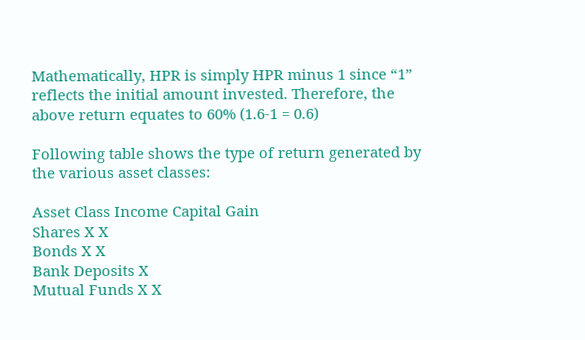Mathematically, HPR is simply HPR minus 1 since “1” reflects the initial amount invested. Therefore, the above return equates to 60% (1.6-1 = 0.6)

Following table shows the type of return generated by the various asset classes:

Asset Class Income Capital Gain
Shares X X
Bonds X X
Bank Deposits X
Mutual Funds X X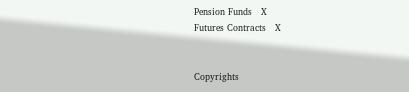Pension Funds   X
Futures Contracts   X


Copyrights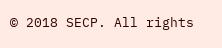© 2018 SECP. All rights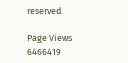reserved.

Page Views 6466419